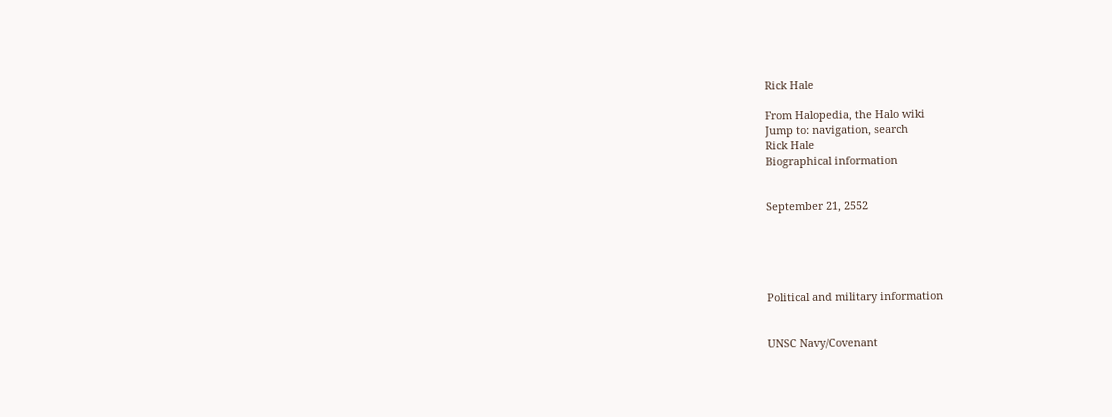Rick Hale

From Halopedia, the Halo wiki
Jump to: navigation, search
Rick Hale
Biographical information


September 21, 2552





Political and military information


UNSC Navy/Covenant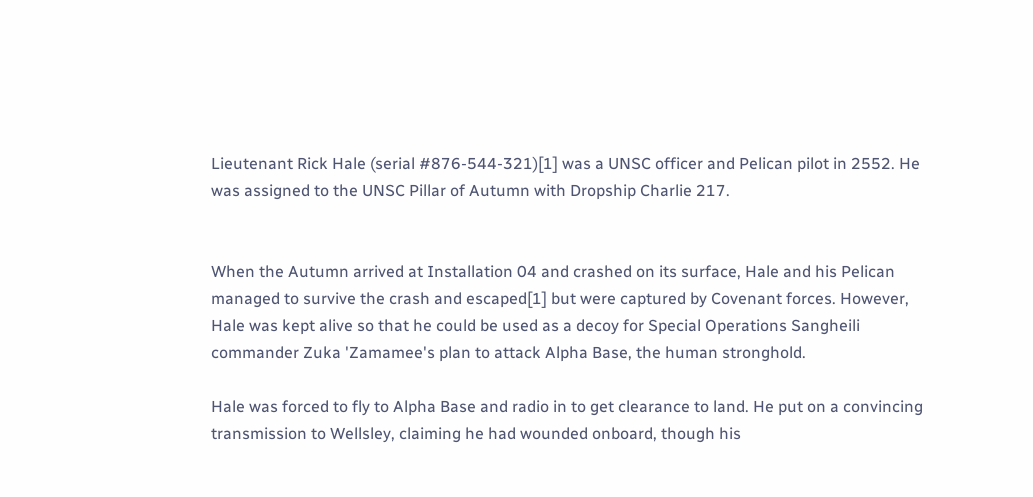Lieutenant Rick Hale (serial #876-544-321)[1] was a UNSC officer and Pelican pilot in 2552. He was assigned to the UNSC Pillar of Autumn with Dropship Charlie 217.


When the Autumn arrived at Installation 04 and crashed on its surface, Hale and his Pelican managed to survive the crash and escaped[1] but were captured by Covenant forces. However, Hale was kept alive so that he could be used as a decoy for Special Operations Sangheili commander Zuka 'Zamamee's plan to attack Alpha Base, the human stronghold.

Hale was forced to fly to Alpha Base and radio in to get clearance to land. He put on a convincing transmission to Wellsley, claiming he had wounded onboard, though his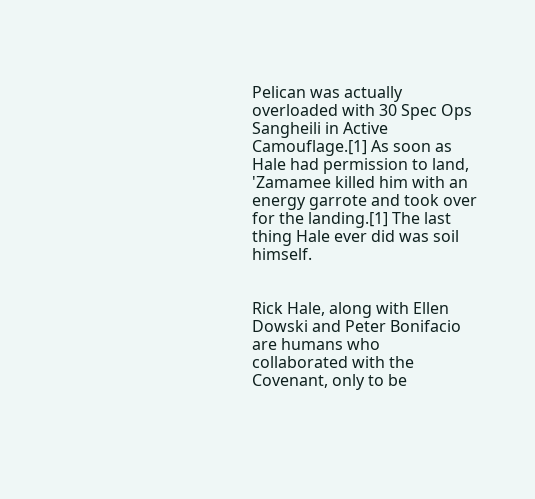Pelican was actually overloaded with 30 Spec Ops Sangheili in Active Camouflage.[1] As soon as Hale had permission to land, 'Zamamee killed him with an energy garrote and took over for the landing.[1] The last thing Hale ever did was soil himself.


Rick Hale, along with Ellen Dowski and Peter Bonifacio are humans who collaborated with the Covenant, only to be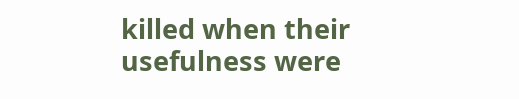killed when their usefulness were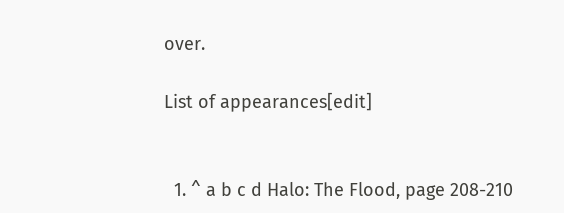over.

List of appearances[edit]


  1. ^ a b c d Halo: The Flood, page 208-210